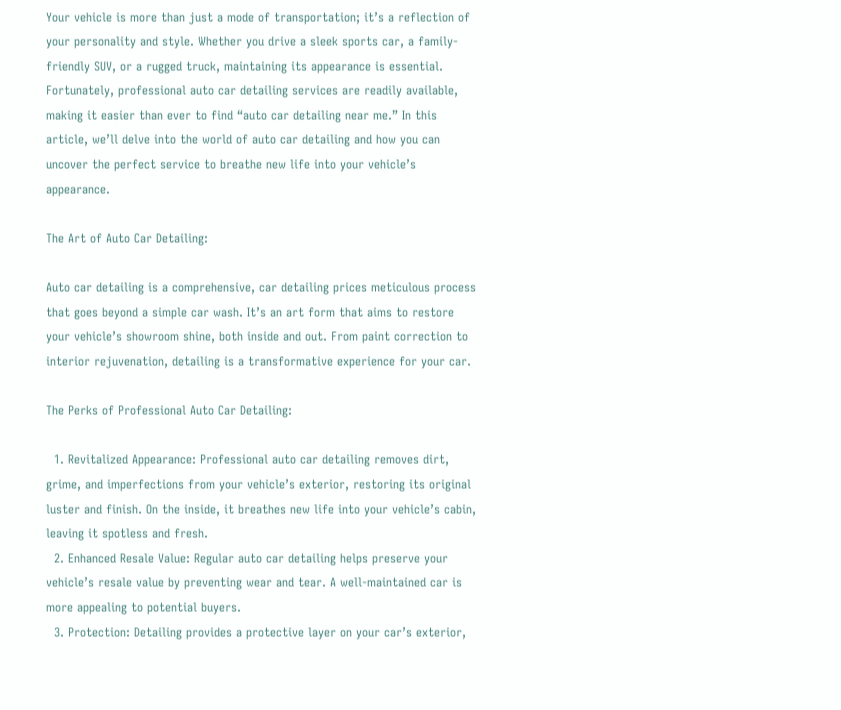Your vehicle is more than just a mode of transportation; it’s a reflection of your personality and style. Whether you drive a sleek sports car, a family-friendly SUV, or a rugged truck, maintaining its appearance is essential. Fortunately, professional auto car detailing services are readily available, making it easier than ever to find “auto car detailing near me.” In this article, we’ll delve into the world of auto car detailing and how you can uncover the perfect service to breathe new life into your vehicle’s appearance.

The Art of Auto Car Detailing:

Auto car detailing is a comprehensive, car detailing prices meticulous process that goes beyond a simple car wash. It’s an art form that aims to restore your vehicle’s showroom shine, both inside and out. From paint correction to interior rejuvenation, detailing is a transformative experience for your car.

The Perks of Professional Auto Car Detailing:

  1. Revitalized Appearance: Professional auto car detailing removes dirt, grime, and imperfections from your vehicle’s exterior, restoring its original luster and finish. On the inside, it breathes new life into your vehicle’s cabin, leaving it spotless and fresh.
  2. Enhanced Resale Value: Regular auto car detailing helps preserve your vehicle’s resale value by preventing wear and tear. A well-maintained car is more appealing to potential buyers.
  3. Protection: Detailing provides a protective layer on your car’s exterior,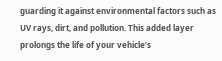guarding it against environmental factors such as UV rays, dirt, and pollution. This added layer prolongs the life of your vehicle’s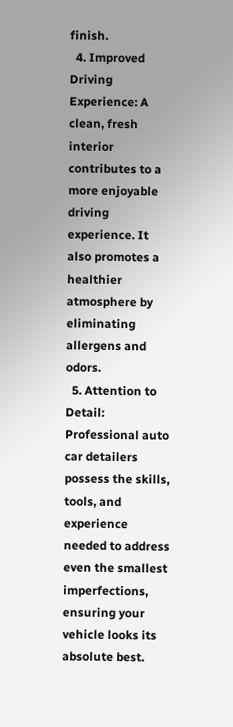finish.
  4. Improved Driving Experience: A clean, fresh interior contributes to a more enjoyable driving experience. It also promotes a healthier atmosphere by eliminating allergens and odors.
  5. Attention to Detail: Professional auto car detailers possess the skills, tools, and experience needed to address even the smallest imperfections, ensuring your vehicle looks its absolute best.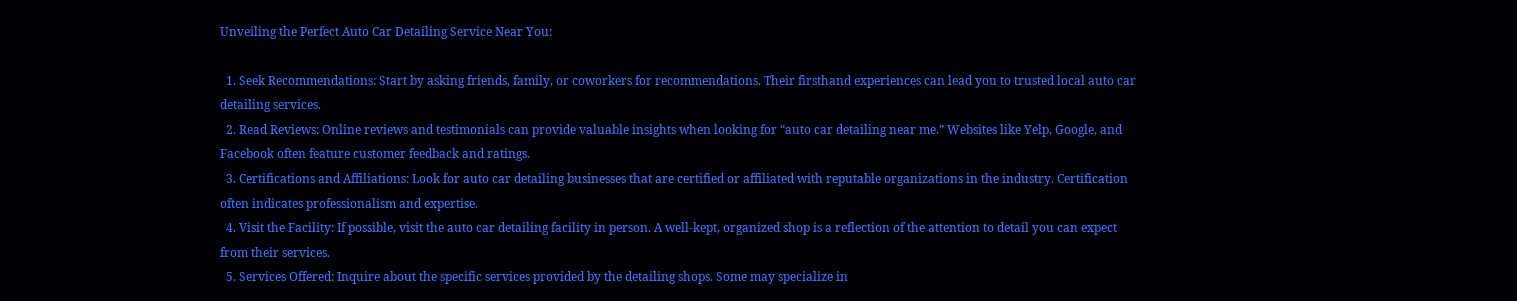Unveiling the Perfect Auto Car Detailing Service Near You:

  1. Seek Recommendations: Start by asking friends, family, or coworkers for recommendations. Their firsthand experiences can lead you to trusted local auto car detailing services.
  2. Read Reviews: Online reviews and testimonials can provide valuable insights when looking for “auto car detailing near me.” Websites like Yelp, Google, and Facebook often feature customer feedback and ratings.
  3. Certifications and Affiliations: Look for auto car detailing businesses that are certified or affiliated with reputable organizations in the industry. Certification often indicates professionalism and expertise.
  4. Visit the Facility: If possible, visit the auto car detailing facility in person. A well-kept, organized shop is a reflection of the attention to detail you can expect from their services.
  5. Services Offered: Inquire about the specific services provided by the detailing shops. Some may specialize in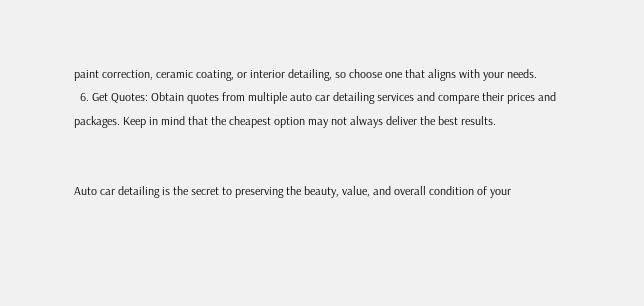paint correction, ceramic coating, or interior detailing, so choose one that aligns with your needs.
  6. Get Quotes: Obtain quotes from multiple auto car detailing services and compare their prices and packages. Keep in mind that the cheapest option may not always deliver the best results.


Auto car detailing is the secret to preserving the beauty, value, and overall condition of your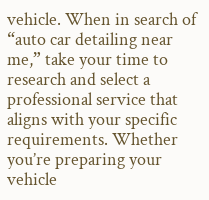vehicle. When in search of “auto car detailing near me,” take your time to research and select a professional service that aligns with your specific requirements. Whether you’re preparing your vehicle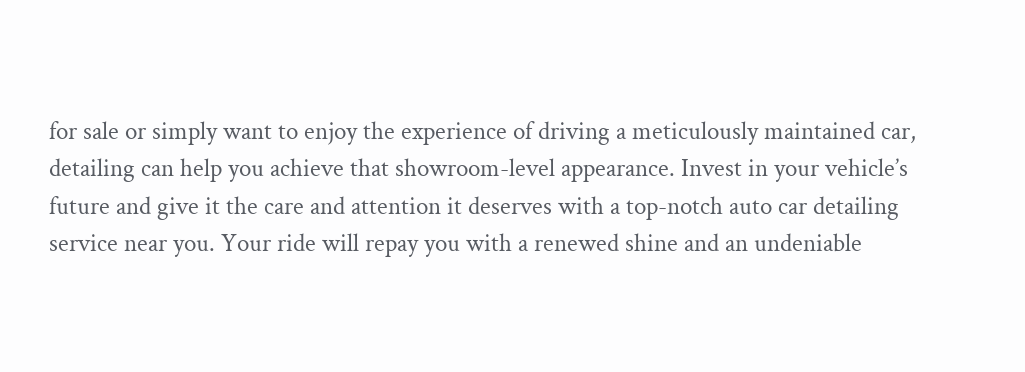for sale or simply want to enjoy the experience of driving a meticulously maintained car, detailing can help you achieve that showroom-level appearance. Invest in your vehicle’s future and give it the care and attention it deserves with a top-notch auto car detailing service near you. Your ride will repay you with a renewed shine and an undeniable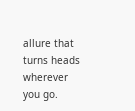allure that turns heads wherever you go.